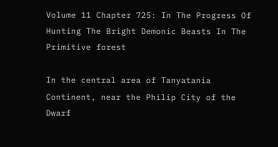Volume 11 Chapter 725: In The Progress Of Hunting The Bright Demonic Beasts In The Primitive forest

In the central area of Tanyatania Continent, near the Philip City of the Dwarf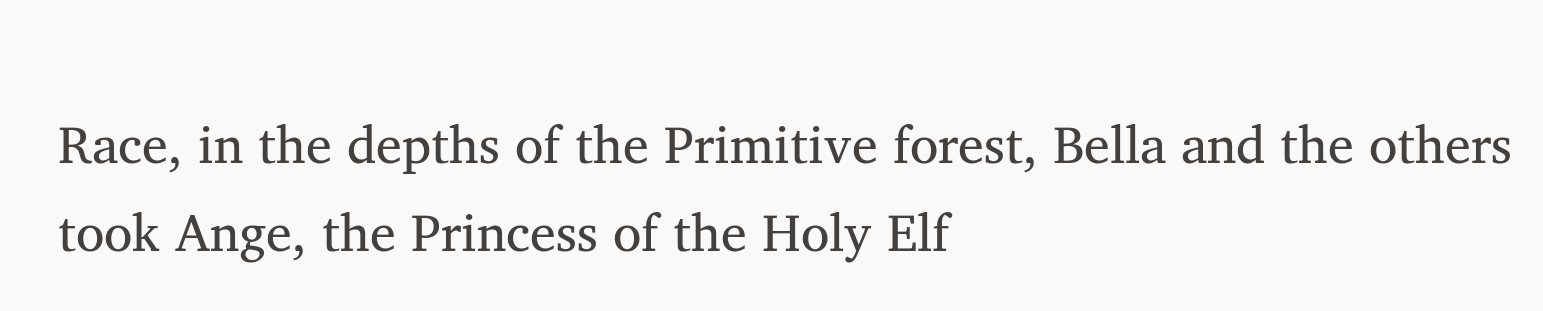Race, in the depths of the Primitive forest, Bella and the others took Ange, the Princess of the Holy Elf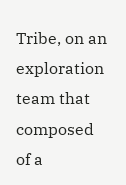Tribe, on an exploration team that composed of a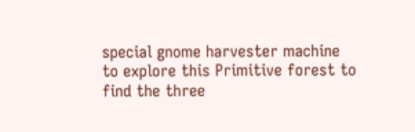special gnome harvester machine to explore this Primitive forest to find the three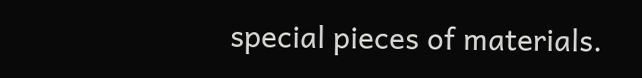special pieces of materials.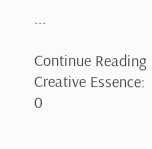...

Continue Reading
Creative Essence: 0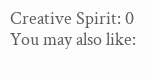Creative Spirit: 0
You may also like: